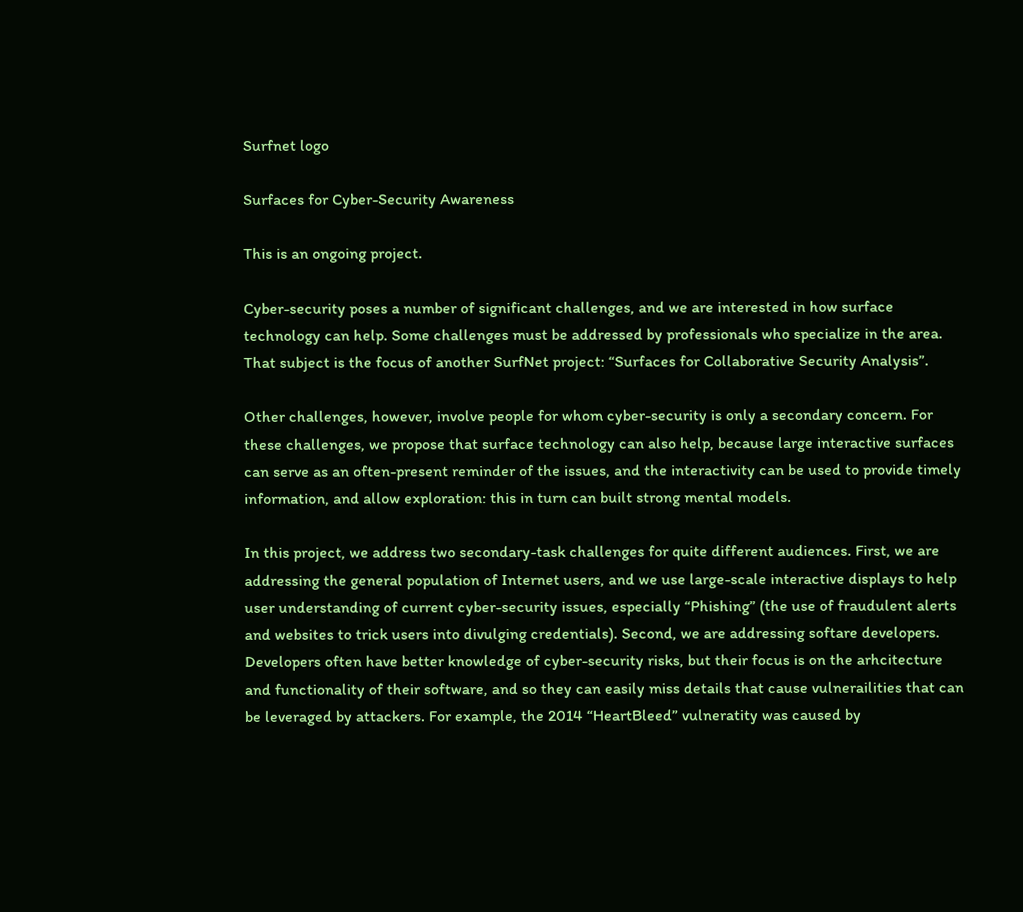Surfnet logo

Surfaces for Cyber-Security Awareness

This is an ongoing project.

Cyber-security poses a number of significant challenges, and we are interested in how surface technology can help. Some challenges must be addressed by professionals who specialize in the area. That subject is the focus of another SurfNet project: “Surfaces for Collaborative Security Analysis”.

Other challenges, however, involve people for whom cyber-security is only a secondary concern. For these challenges, we propose that surface technology can also help, because large interactive surfaces can serve as an often-present reminder of the issues, and the interactivity can be used to provide timely information, and allow exploration: this in turn can built strong mental models.

In this project, we address two secondary-task challenges for quite different audiences. First, we are addressing the general population of Internet users, and we use large-scale interactive displays to help user understanding of current cyber-security issues, especially “Phishing” (the use of fraudulent alerts and websites to trick users into divulging credentials). Second, we are addressing softare developers. Developers often have better knowledge of cyber-security risks, but their focus is on the arhcitecture and functionality of their software, and so they can easily miss details that cause vulnerailities that can be leveraged by attackers. For example, the 2014 “HeartBleed” vulneratity was caused by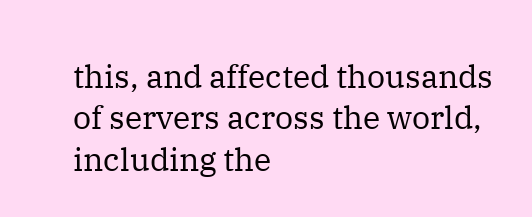this, and affected thousands of servers across the world, including the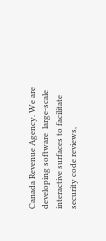Canada Revenue Agency. We are developing software  large-scale interactive surfaces to facilitate security code reviews,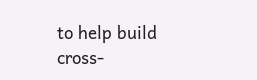to help build cross-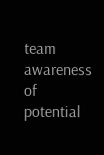team awareness of potential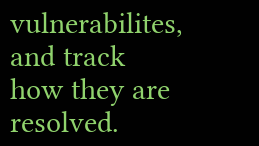vulnerabilites, and track how they are resolved.